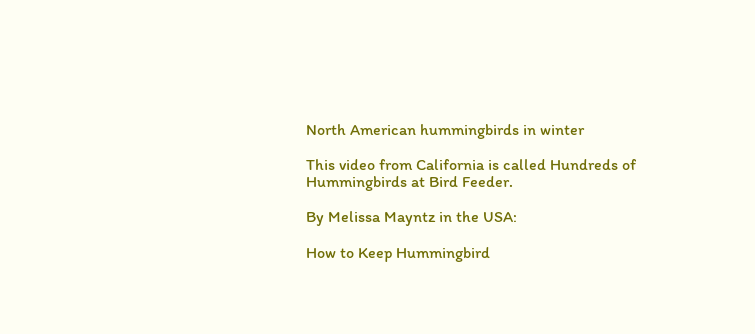North American hummingbirds in winter

This video from California is called Hundreds of Hummingbirds at Bird Feeder.

By Melissa Mayntz in the USA:

How to Keep Hummingbird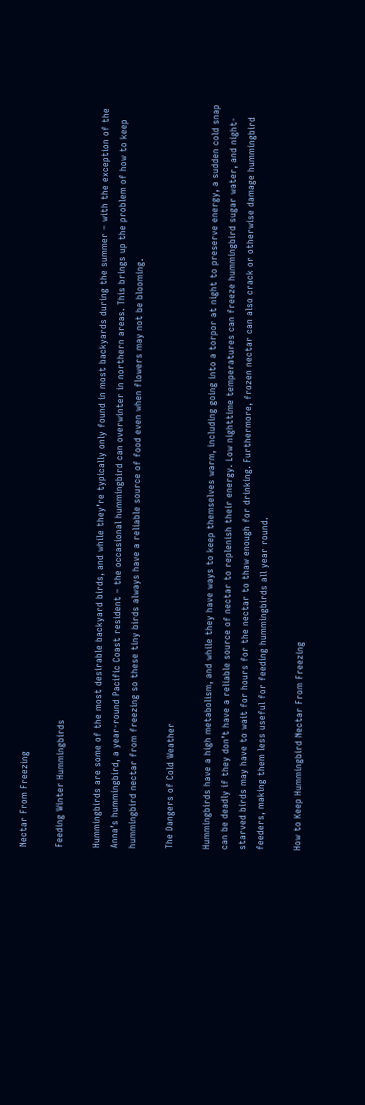Nectar From Freezing

Feeding Winter Hummingbirds

Hummingbirds are some of the most desirable backyard birds, and while they’re typically only found in most backyards during the summer – with the exception of the Anna’s hummingbird, a year-round Pacific Coast resident – the occasional hummingbird can overwinter in northern areas. This brings up the problem of how to keep hummingbird nectar from freezing so these tiny birds always have a reliable source of food even when flowers may not be blooming.

The Dangers of Cold Weather

Hummingbirds have a high metabolism, and while they have ways to keep themselves warm, including going into a torpor at night to preserve energy, a sudden cold snap can be deadly if they don’t have a reliable source of nectar to replenish their energy. Low nighttime temperatures can freeze hummingbird sugar water, and night-starved birds may have to wait for hours for the nectar to thaw enough for drinking. Furthermore, frozen nectar can also crack or otherwise damage hummingbird feeders, making them less useful for feeding hummingbirds all year round.

How to Keep Hummingbird Nectar From Freezing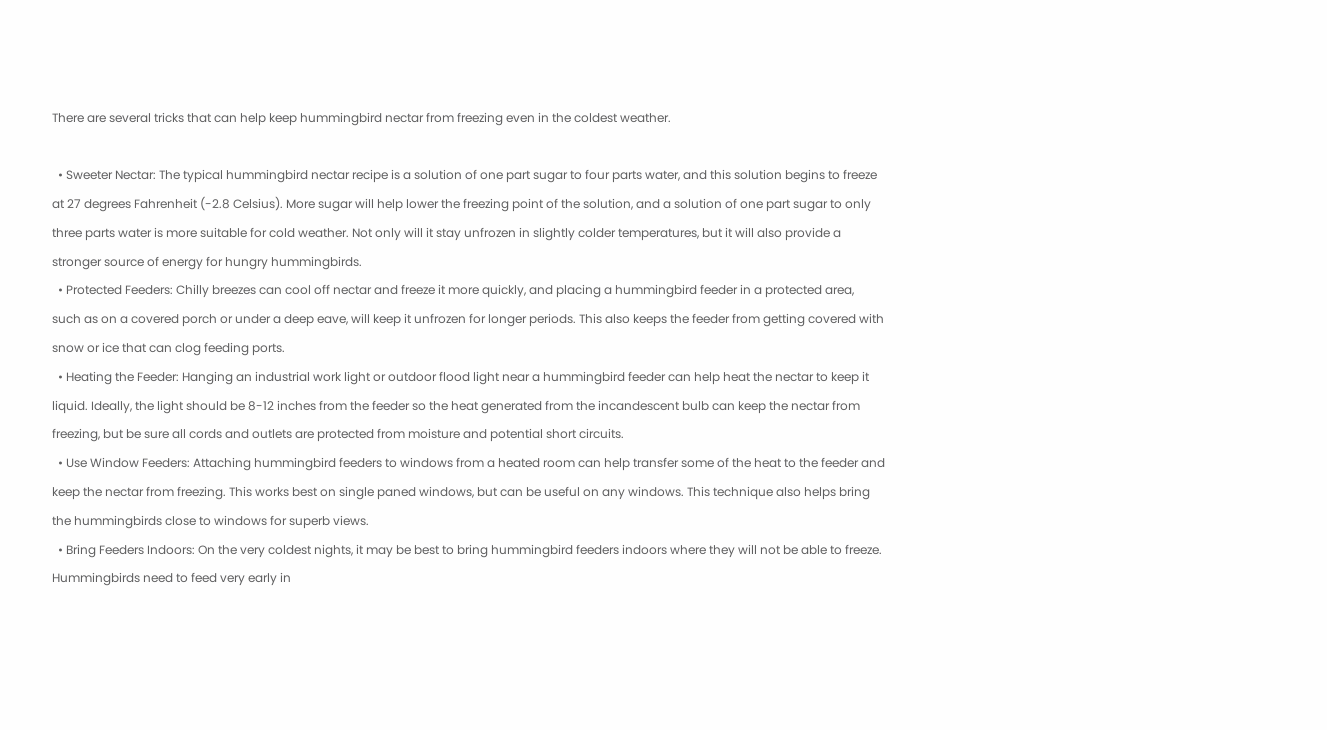There are several tricks that can help keep hummingbird nectar from freezing even in the coldest weather.

  • Sweeter Nectar: The typical hummingbird nectar recipe is a solution of one part sugar to four parts water, and this solution begins to freeze at 27 degrees Fahrenheit (-2.8 Celsius). More sugar will help lower the freezing point of the solution, and a solution of one part sugar to only three parts water is more suitable for cold weather. Not only will it stay unfrozen in slightly colder temperatures, but it will also provide a stronger source of energy for hungry hummingbirds.
  • Protected Feeders: Chilly breezes can cool off nectar and freeze it more quickly, and placing a hummingbird feeder in a protected area, such as on a covered porch or under a deep eave, will keep it unfrozen for longer periods. This also keeps the feeder from getting covered with snow or ice that can clog feeding ports.
  • Heating the Feeder: Hanging an industrial work light or outdoor flood light near a hummingbird feeder can help heat the nectar to keep it liquid. Ideally, the light should be 8-12 inches from the feeder so the heat generated from the incandescent bulb can keep the nectar from freezing, but be sure all cords and outlets are protected from moisture and potential short circuits.
  • Use Window Feeders: Attaching hummingbird feeders to windows from a heated room can help transfer some of the heat to the feeder and keep the nectar from freezing. This works best on single paned windows, but can be useful on any windows. This technique also helps bring the hummingbirds close to windows for superb views.
  • Bring Feeders Indoors: On the very coldest nights, it may be best to bring hummingbird feeders indoors where they will not be able to freeze. Hummingbirds need to feed very early in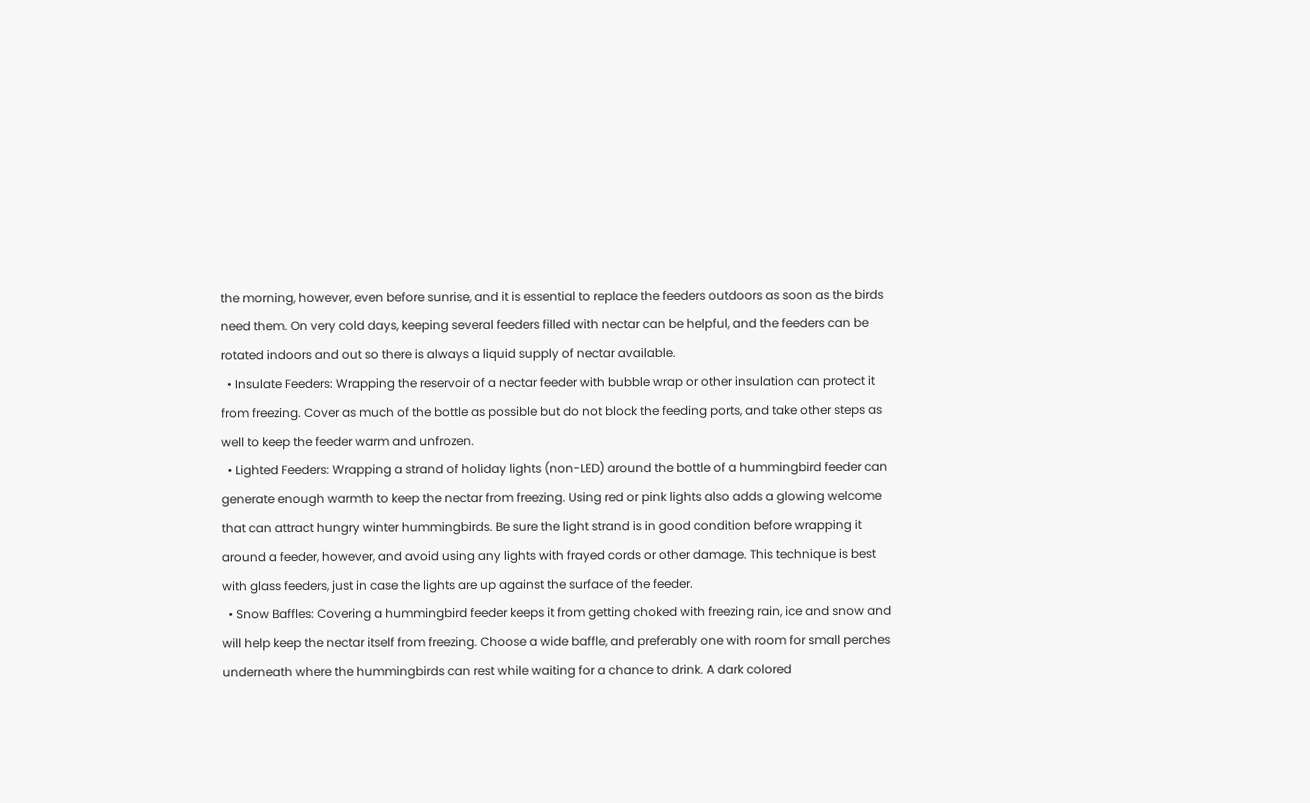the morning, however, even before sunrise, and it is essential to replace the feeders outdoors as soon as the birds need them. On very cold days, keeping several feeders filled with nectar can be helpful, and the feeders can be rotated indoors and out so there is always a liquid supply of nectar available.
  • Insulate Feeders: Wrapping the reservoir of a nectar feeder with bubble wrap or other insulation can protect it from freezing. Cover as much of the bottle as possible but do not block the feeding ports, and take other steps as well to keep the feeder warm and unfrozen.
  • Lighted Feeders: Wrapping a strand of holiday lights (non-LED) around the bottle of a hummingbird feeder can generate enough warmth to keep the nectar from freezing. Using red or pink lights also adds a glowing welcome that can attract hungry winter hummingbirds. Be sure the light strand is in good condition before wrapping it around a feeder, however, and avoid using any lights with frayed cords or other damage. This technique is best with glass feeders, just in case the lights are up against the surface of the feeder.
  • Snow Baffles: Covering a hummingbird feeder keeps it from getting choked with freezing rain, ice and snow and will help keep the nectar itself from freezing. Choose a wide baffle, and preferably one with room for small perches underneath where the hummingbirds can rest while waiting for a chance to drink. A dark colored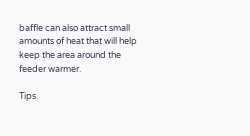baffle can also attract small amounts of heat that will help keep the area around the feeder warmer.

Tips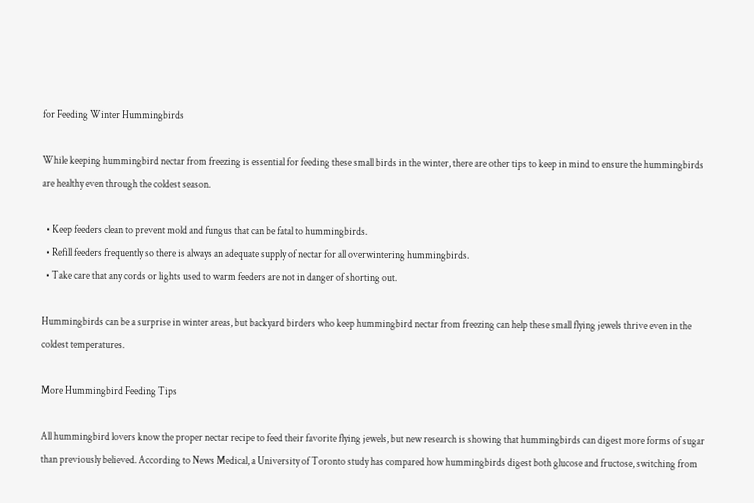for Feeding Winter Hummingbirds

While keeping hummingbird nectar from freezing is essential for feeding these small birds in the winter, there are other tips to keep in mind to ensure the hummingbirds are healthy even through the coldest season.

  • Keep feeders clean to prevent mold and fungus that can be fatal to hummingbirds.
  • Refill feeders frequently so there is always an adequate supply of nectar for all overwintering hummingbirds.
  • Take care that any cords or lights used to warm feeders are not in danger of shorting out.

Hummingbirds can be a surprise in winter areas, but backyard birders who keep hummingbird nectar from freezing can help these small flying jewels thrive even in the coldest temperatures.

More Hummingbird Feeding Tips

All hummingbird lovers know the proper nectar recipe to feed their favorite flying jewels, but new research is showing that hummingbirds can digest more forms of sugar than previously believed. According to News Medical, a University of Toronto study has compared how hummingbirds digest both glucose and fructose, switching from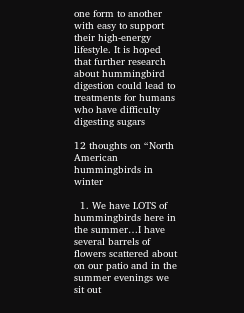one form to another with easy to support their high-energy lifestyle. It is hoped that further research about hummingbird digestion could lead to treatments for humans who have difficulty digesting sugars

12 thoughts on “North American hummingbirds in winter

  1. We have LOTS of hummingbirds here in the summer…I have several barrels of flowers scattered about on our patio and in the summer evenings we sit out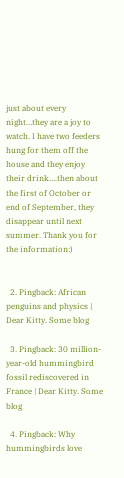just about every night…they are a joy to watch. I have two feeders hung for them off the house and they enjoy their drink….then about the first of October or end of September, they disappear until next summer. Thank you for the information:)


  2. Pingback: African penguins and physics | Dear Kitty. Some blog

  3. Pingback: 30 million-year-old hummingbird fossil rediscovered in France | Dear Kitty. Some blog

  4. Pingback: Why hummingbirds love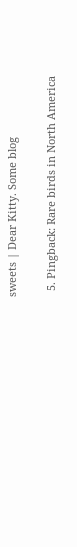sweets | Dear Kitty. Some blog

  5. Pingback: Rare birds in North America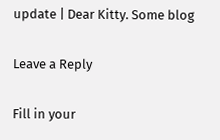update | Dear Kitty. Some blog

Leave a Reply

Fill in your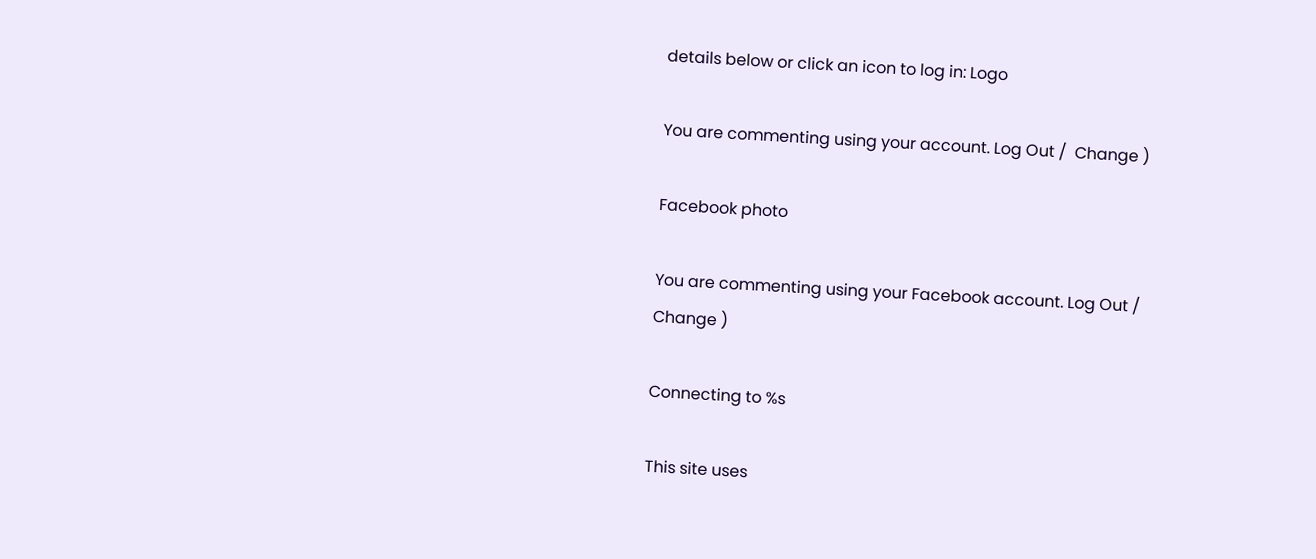details below or click an icon to log in: Logo

You are commenting using your account. Log Out /  Change )

Facebook photo

You are commenting using your Facebook account. Log Out /  Change )

Connecting to %s

This site uses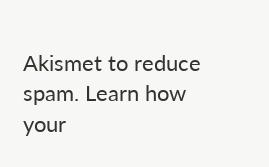Akismet to reduce spam. Learn how your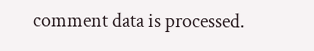comment data is processed.